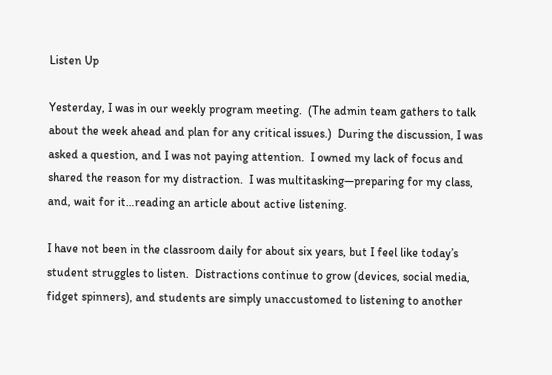Listen Up

Yesterday, I was in our weekly program meeting.  (The admin team gathers to talk about the week ahead and plan for any critical issues.)  During the discussion, I was asked a question, and I was not paying attention.  I owned my lack of focus and shared the reason for my distraction.  I was multitasking—preparing for my class, and, wait for it…reading an article about active listening.

I have not been in the classroom daily for about six years, but I feel like today’s student struggles to listen.  Distractions continue to grow (devices, social media, fidget spinners), and students are simply unaccustomed to listening to another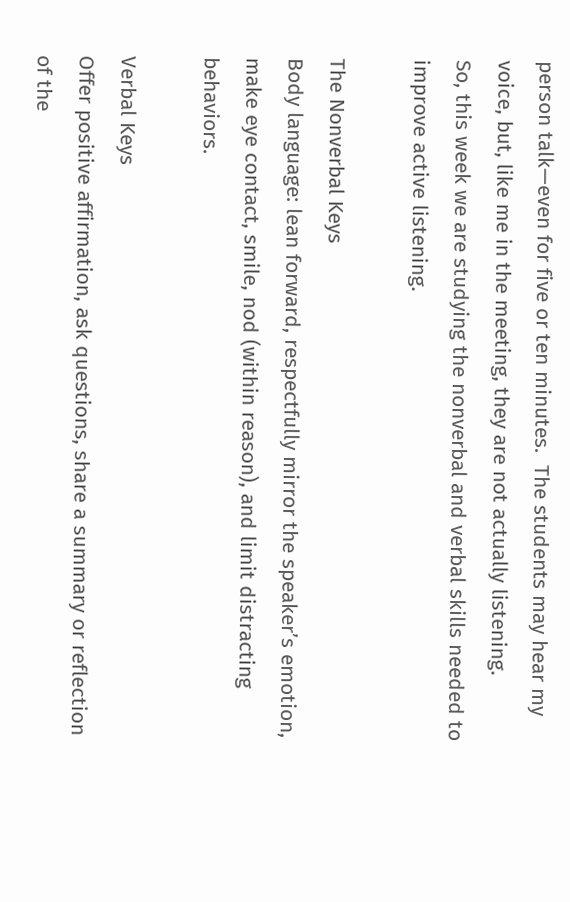person talk—even for five or ten minutes.  The students may hear my voice, but, like me in the meeting, they are not actually listening.
So, this week we are studying the nonverbal and verbal skills needed to improve active listening.

The Nonverbal Keys
Body language: lean forward, respectfully mirror the speaker’s emotion, make eye contact, smile, nod (within reason), and limit distracting behaviors.

Verbal Keys
Offer positive affirmation, ask questions, share a summary or reflection of the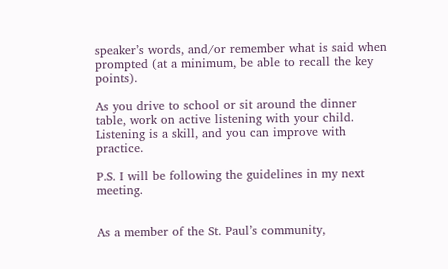speaker’s words, and/or remember what is said when prompted (at a minimum, be able to recall the key points).

As you drive to school or sit around the dinner table, work on active listening with your child.  Listening is a skill, and you can improve with practice.

P.S. I will be following the guidelines in my next meeting.


As a member of the St. Paul’s community,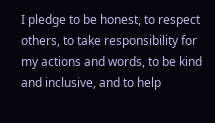I pledge to be honest, to respect others, to take responsibility for my actions and words, to be kind and inclusive, and to help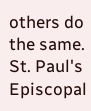others do the same.
St. Paul's Episcopal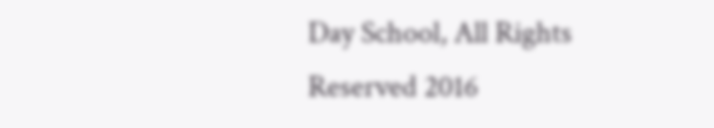Day School, All Rights Reserved 2016